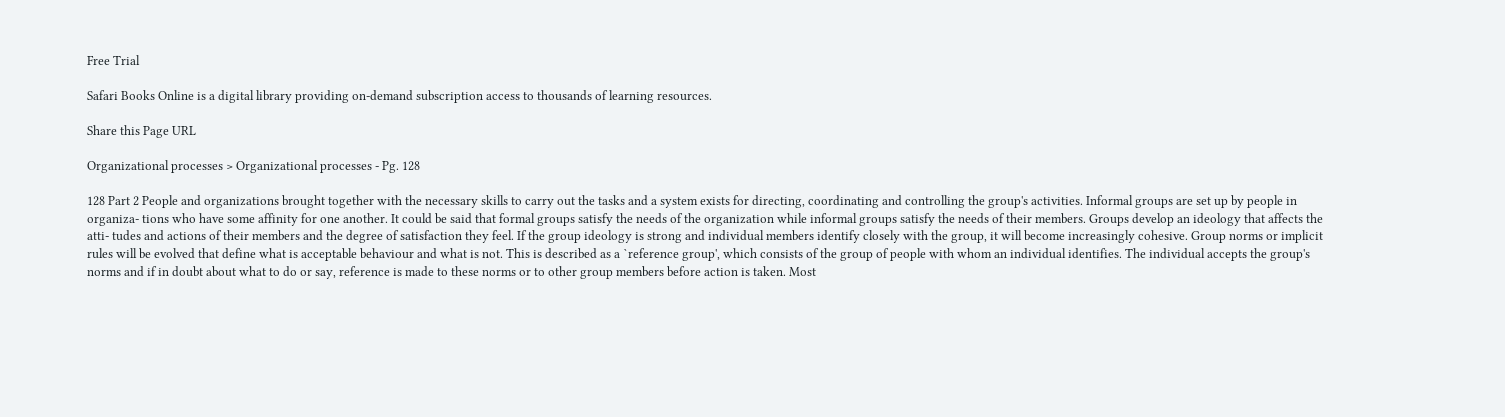Free Trial

Safari Books Online is a digital library providing on-demand subscription access to thousands of learning resources.

Share this Page URL

Organizational processes > Organizational processes - Pg. 128

128 Part 2 People and organizations brought together with the necessary skills to carry out the tasks and a system exists for directing, coordinating and controlling the group's activities. Informal groups are set up by people in organiza- tions who have some affinity for one another. It could be said that formal groups satisfy the needs of the organization while informal groups satisfy the needs of their members. Groups develop an ideology that affects the atti- tudes and actions of their members and the degree of satisfaction they feel. If the group ideology is strong and individual members identify closely with the group, it will become increasingly cohesive. Group norms or implicit rules will be evolved that define what is acceptable behaviour and what is not. This is described as a `reference group', which consists of the group of people with whom an individual identifies. The individual accepts the group's norms and if in doubt about what to do or say, reference is made to these norms or to other group members before action is taken. Most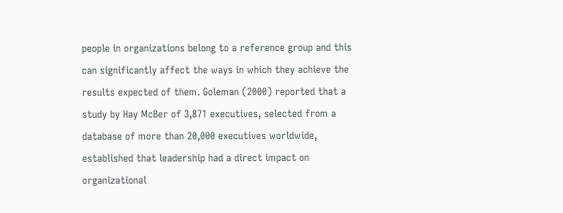people in organizations belong to a reference group and this can significantly affect the ways in which they achieve the results expected of them. Goleman (2000) reported that a study by Hay McBer of 3,871 executives, selected from a database of more than 20,000 executives worldwide, established that leadership had a direct impact on organizational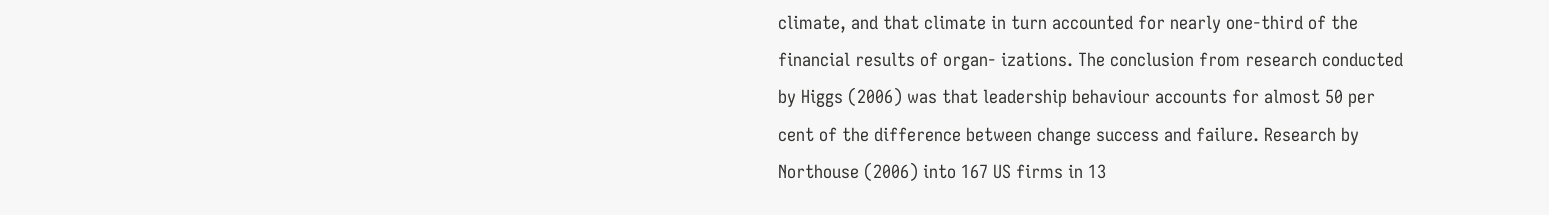climate, and that climate in turn accounted for nearly one-third of the financial results of organ- izations. The conclusion from research conducted by Higgs (2006) was that leadership behaviour accounts for almost 50 per cent of the difference between change success and failure. Research by Northouse (2006) into 167 US firms in 13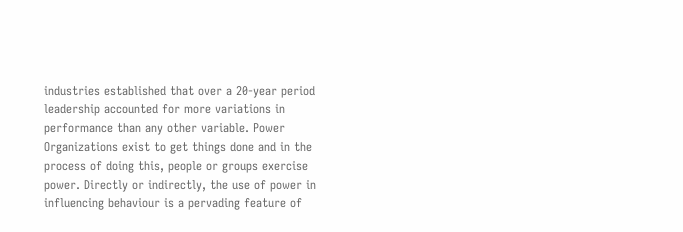industries established that over a 20-year period leadership accounted for more variations in performance than any other variable. Power Organizations exist to get things done and in the process of doing this, people or groups exercise power. Directly or indirectly, the use of power in influencing behaviour is a pervading feature of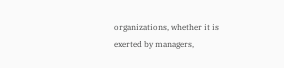organizations, whether it is exerted by managers,